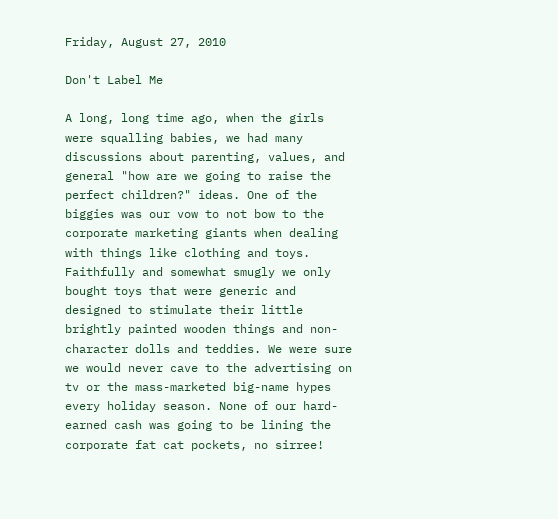Friday, August 27, 2010

Don't Label Me

A long, long time ago, when the girls were squalling babies, we had many discussions about parenting, values, and general "how are we going to raise the perfect children?" ideas. One of the biggies was our vow to not bow to the corporate marketing giants when dealing with things like clothing and toys. Faithfully and somewhat smugly we only bought toys that were generic and designed to stimulate their little brightly painted wooden things and non-character dolls and teddies. We were sure we would never cave to the advertising on tv or the mass-marketed big-name hypes every holiday season. None of our hard-earned cash was going to be lining the corporate fat cat pockets, no sirree!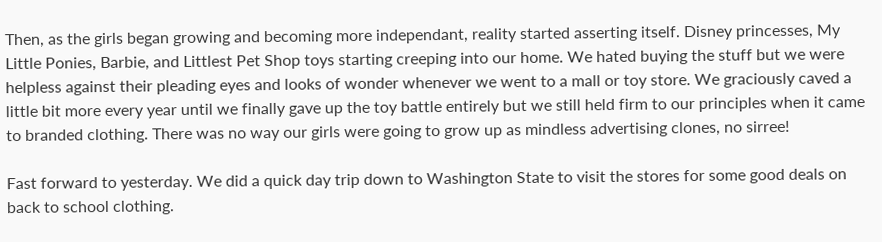Then, as the girls began growing and becoming more independant, reality started asserting itself. Disney princesses, My Little Ponies, Barbie, and Littlest Pet Shop toys starting creeping into our home. We hated buying the stuff but we were helpless against their pleading eyes and looks of wonder whenever we went to a mall or toy store. We graciously caved a little bit more every year until we finally gave up the toy battle entirely but we still held firm to our principles when it came to branded clothing. There was no way our girls were going to grow up as mindless advertising clones, no sirree!

Fast forward to yesterday. We did a quick day trip down to Washington State to visit the stores for some good deals on back to school clothing.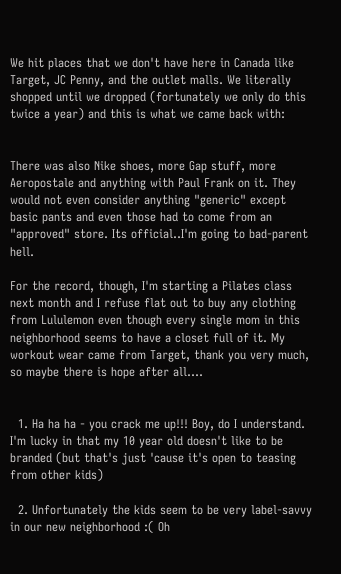We hit places that we don't have here in Canada like Target, JC Penny, and the outlet malls. We literally shopped until we dropped (fortunately we only do this twice a year) and this is what we came back with:


There was also Nike shoes, more Gap stuff, more Aeropostale and anything with Paul Frank on it. They would not even consider anything "generic" except basic pants and even those had to come from an "approved" store. Its official..I'm going to bad-parent hell.

For the record, though, I'm starting a Pilates class next month and I refuse flat out to buy any clothing from Lululemon even though every single mom in this neighborhood seems to have a closet full of it. My workout wear came from Target, thank you very much, so maybe there is hope after all....


  1. Ha ha ha - you crack me up!!! Boy, do I understand. I'm lucky in that my 10 year old doesn't like to be branded (but that's just 'cause it's open to teasing from other kids)

  2. Unfortunately the kids seem to be very label-savvy in our new neighborhood :( Oh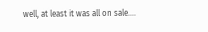well, at least it was all on sale....